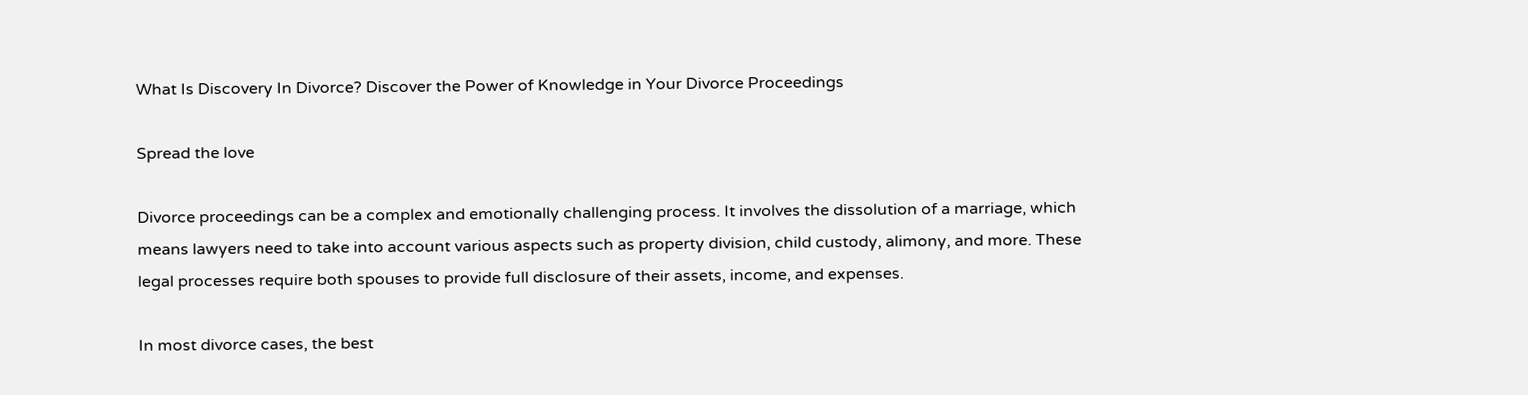What Is Discovery In Divorce? Discover the Power of Knowledge in Your Divorce Proceedings

Spread the love

Divorce proceedings can be a complex and emotionally challenging process. It involves the dissolution of a marriage, which means lawyers need to take into account various aspects such as property division, child custody, alimony, and more. These legal processes require both spouses to provide full disclosure of their assets, income, and expenses.

In most divorce cases, the best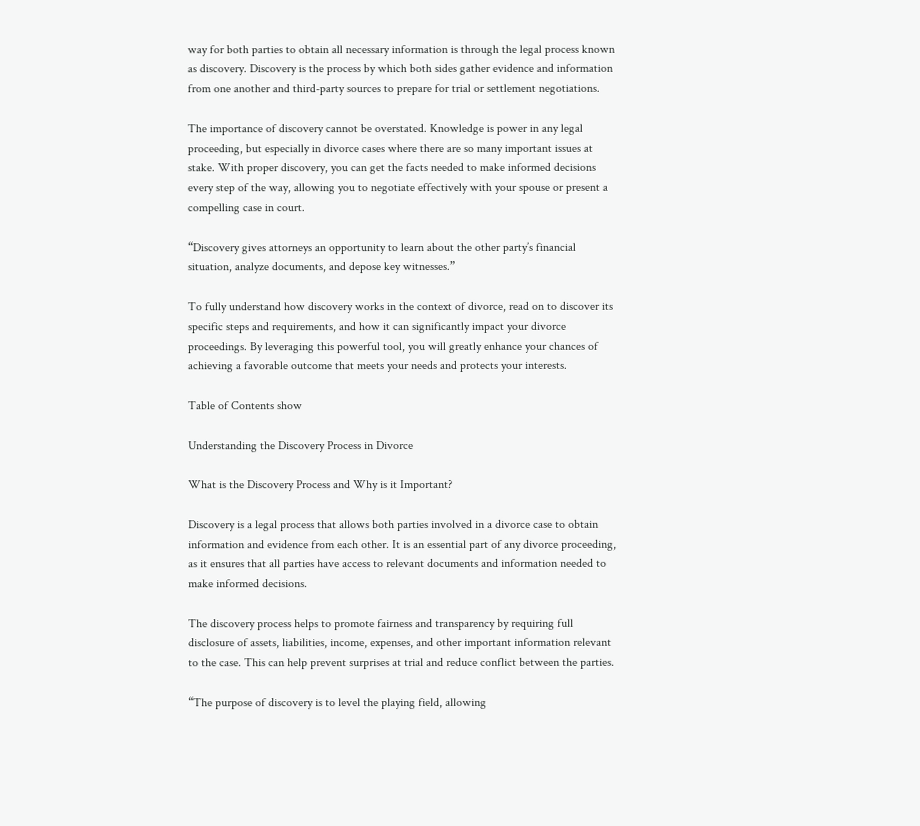way for both parties to obtain all necessary information is through the legal process known as discovery. Discovery is the process by which both sides gather evidence and information from one another and third-party sources to prepare for trial or settlement negotiations.

The importance of discovery cannot be overstated. Knowledge is power in any legal proceeding, but especially in divorce cases where there are so many important issues at stake. With proper discovery, you can get the facts needed to make informed decisions every step of the way, allowing you to negotiate effectively with your spouse or present a compelling case in court.

“Discovery gives attorneys an opportunity to learn about the other party’s financial situation, analyze documents, and depose key witnesses.”

To fully understand how discovery works in the context of divorce, read on to discover its specific steps and requirements, and how it can significantly impact your divorce proceedings. By leveraging this powerful tool, you will greatly enhance your chances of achieving a favorable outcome that meets your needs and protects your interests.

Table of Contents show

Understanding the Discovery Process in Divorce

What is the Discovery Process and Why is it Important?

Discovery is a legal process that allows both parties involved in a divorce case to obtain information and evidence from each other. It is an essential part of any divorce proceeding, as it ensures that all parties have access to relevant documents and information needed to make informed decisions.

The discovery process helps to promote fairness and transparency by requiring full disclosure of assets, liabilities, income, expenses, and other important information relevant to the case. This can help prevent surprises at trial and reduce conflict between the parties.

“The purpose of discovery is to level the playing field, allowing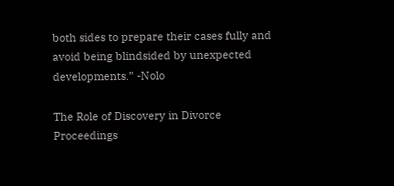both sides to prepare their cases fully and avoid being blindsided by unexpected developments.” -Nolo

The Role of Discovery in Divorce Proceedings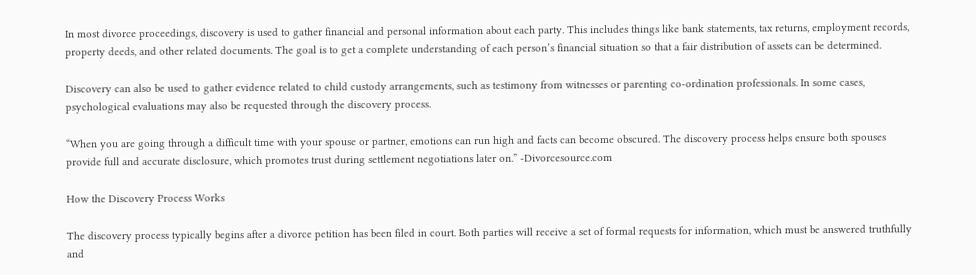In most divorce proceedings, discovery is used to gather financial and personal information about each party. This includes things like bank statements, tax returns, employment records, property deeds, and other related documents. The goal is to get a complete understanding of each person’s financial situation so that a fair distribution of assets can be determined.

Discovery can also be used to gather evidence related to child custody arrangements, such as testimony from witnesses or parenting co-ordination professionals. In some cases, psychological evaluations may also be requested through the discovery process.

“When you are going through a difficult time with your spouse or partner, emotions can run high and facts can become obscured. The discovery process helps ensure both spouses provide full and accurate disclosure, which promotes trust during settlement negotiations later on.” -Divorcesource.com

How the Discovery Process Works

The discovery process typically begins after a divorce petition has been filed in court. Both parties will receive a set of formal requests for information, which must be answered truthfully and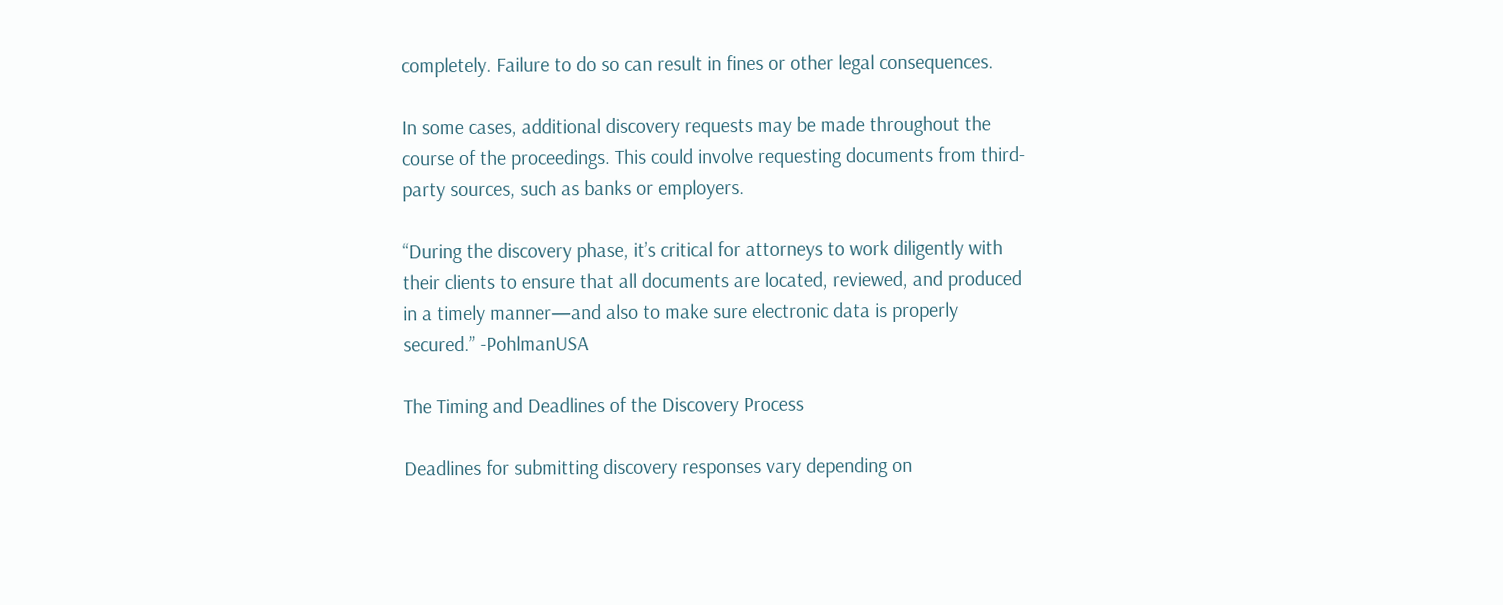completely. Failure to do so can result in fines or other legal consequences.

In some cases, additional discovery requests may be made throughout the course of the proceedings. This could involve requesting documents from third-party sources, such as banks or employers.

“During the discovery phase, it’s critical for attorneys to work diligently with their clients to ensure that all documents are located, reviewed, and produced in a timely manner—and also to make sure electronic data is properly secured.” -PohlmanUSA

The Timing and Deadlines of the Discovery Process

Deadlines for submitting discovery responses vary depending on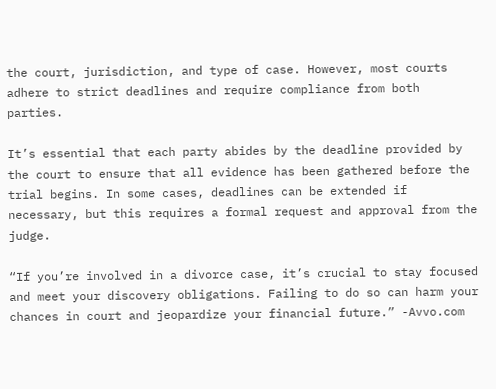the court, jurisdiction, and type of case. However, most courts adhere to strict deadlines and require compliance from both parties.

It’s essential that each party abides by the deadline provided by the court to ensure that all evidence has been gathered before the trial begins. In some cases, deadlines can be extended if necessary, but this requires a formal request and approval from the judge.

“If you’re involved in a divorce case, it’s crucial to stay focused and meet your discovery obligations. Failing to do so can harm your chances in court and jeopardize your financial future.” -Avvo.com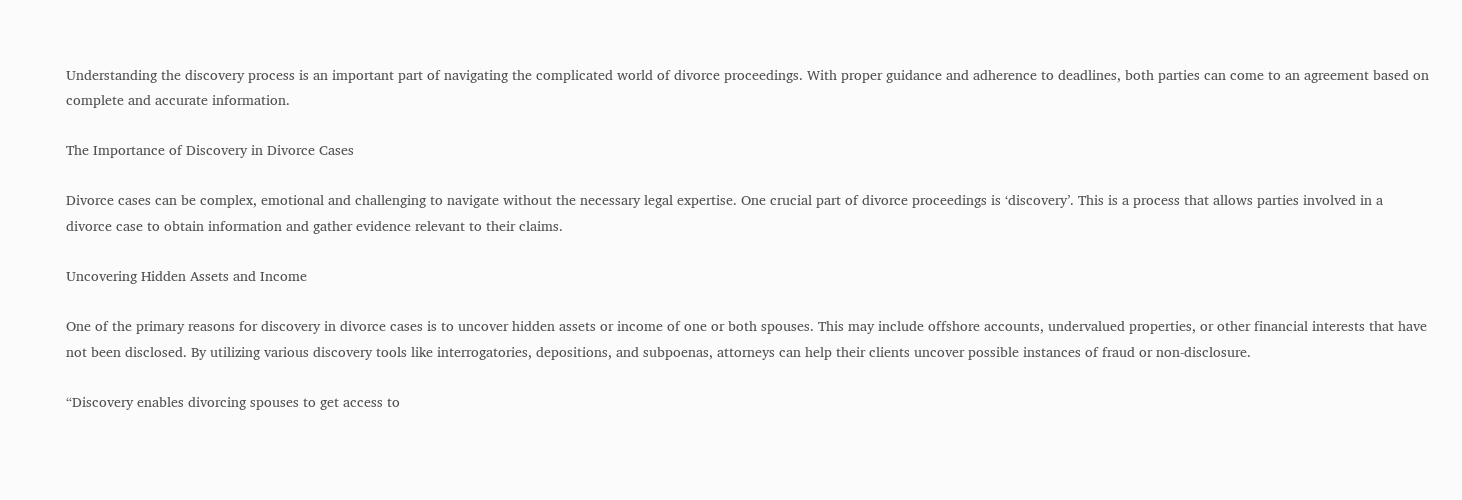Understanding the discovery process is an important part of navigating the complicated world of divorce proceedings. With proper guidance and adherence to deadlines, both parties can come to an agreement based on complete and accurate information.

The Importance of Discovery in Divorce Cases

Divorce cases can be complex, emotional and challenging to navigate without the necessary legal expertise. One crucial part of divorce proceedings is ‘discovery’. This is a process that allows parties involved in a divorce case to obtain information and gather evidence relevant to their claims.

Uncovering Hidden Assets and Income

One of the primary reasons for discovery in divorce cases is to uncover hidden assets or income of one or both spouses. This may include offshore accounts, undervalued properties, or other financial interests that have not been disclosed. By utilizing various discovery tools like interrogatories, depositions, and subpoenas, attorneys can help their clients uncover possible instances of fraud or non-disclosure.

“Discovery enables divorcing spouses to get access to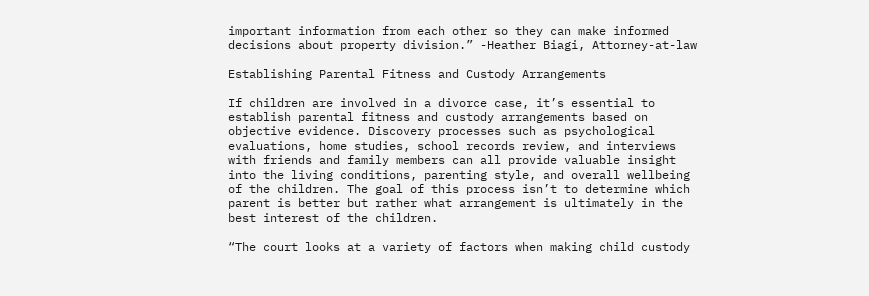important information from each other so they can make informed decisions about property division.” -Heather Biagi, Attorney-at-law

Establishing Parental Fitness and Custody Arrangements

If children are involved in a divorce case, it’s essential to establish parental fitness and custody arrangements based on objective evidence. Discovery processes such as psychological evaluations, home studies, school records review, and interviews with friends and family members can all provide valuable insight into the living conditions, parenting style, and overall wellbeing of the children. The goal of this process isn’t to determine which parent is better but rather what arrangement is ultimately in the best interest of the children.

“The court looks at a variety of factors when making child custody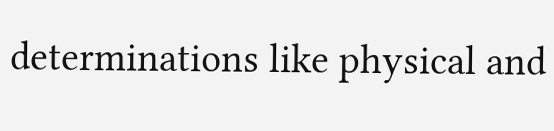determinations like physical and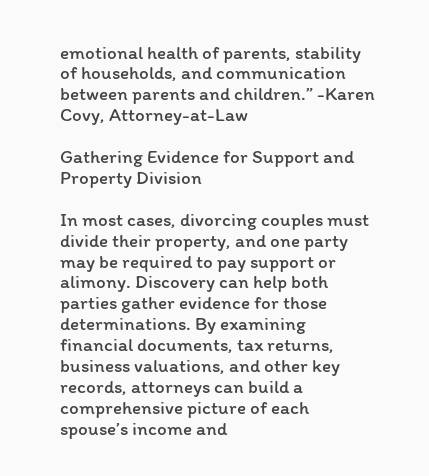emotional health of parents, stability of households, and communication between parents and children.” -Karen Covy, Attorney-at-Law

Gathering Evidence for Support and Property Division

In most cases, divorcing couples must divide their property, and one party may be required to pay support or alimony. Discovery can help both parties gather evidence for those determinations. By examining financial documents, tax returns, business valuations, and other key records, attorneys can build a comprehensive picture of each spouse’s income and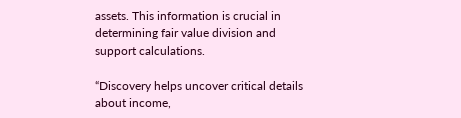assets. This information is crucial in determining fair value division and support calculations.

“Discovery helps uncover critical details about income,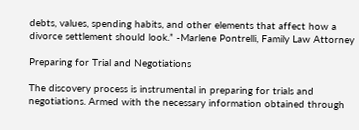debts, values, spending habits, and other elements that affect how a divorce settlement should look.” -Marlene Pontrelli, Family Law Attorney

Preparing for Trial and Negotiations

The discovery process is instrumental in preparing for trials and negotiations. Armed with the necessary information obtained through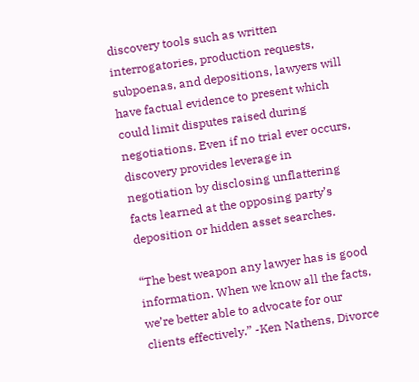discovery tools such as written interrogatories, production requests, subpoenas, and depositions, lawyers will have factual evidence to present which could limit disputes raised during negotiations. Even if no trial ever occurs, discovery provides leverage in negotiation by disclosing unflattering facts learned at the opposing party’s deposition or hidden asset searches.

“The best weapon any lawyer has is good information. When we know all the facts, we’re better able to advocate for our clients effectively.” -Ken Nathens, Divorce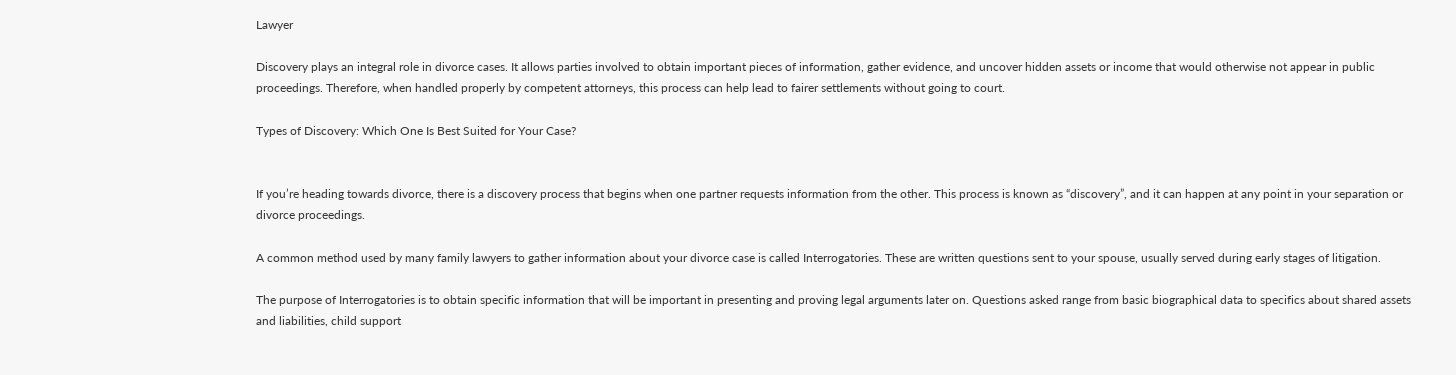Lawyer

Discovery plays an integral role in divorce cases. It allows parties involved to obtain important pieces of information, gather evidence, and uncover hidden assets or income that would otherwise not appear in public proceedings. Therefore, when handled properly by competent attorneys, this process can help lead to fairer settlements without going to court.

Types of Discovery: Which One Is Best Suited for Your Case?


If you’re heading towards divorce, there is a discovery process that begins when one partner requests information from the other. This process is known as “discovery”, and it can happen at any point in your separation or divorce proceedings.

A common method used by many family lawyers to gather information about your divorce case is called Interrogatories. These are written questions sent to your spouse, usually served during early stages of litigation.

The purpose of Interrogatories is to obtain specific information that will be important in presenting and proving legal arguments later on. Questions asked range from basic biographical data to specifics about shared assets and liabilities, child support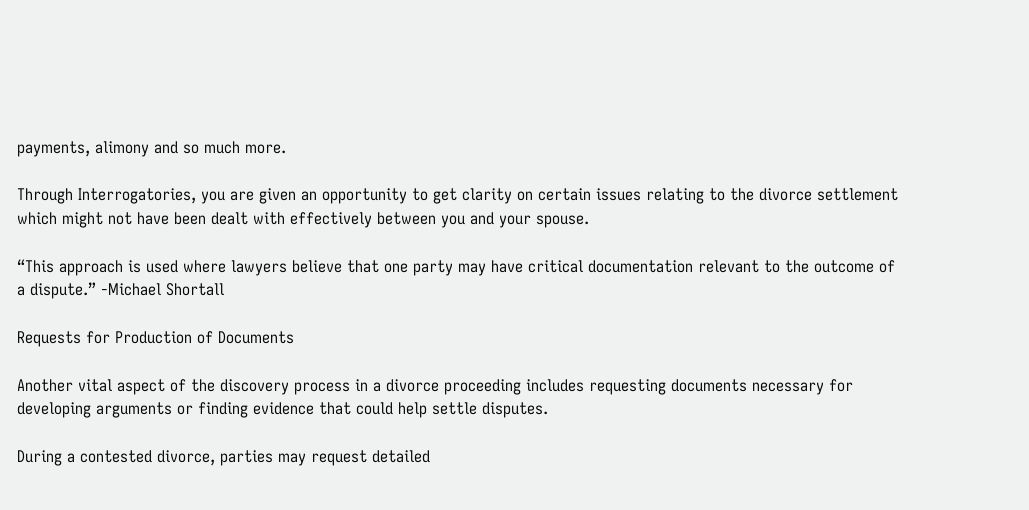payments, alimony and so much more.

Through Interrogatories, you are given an opportunity to get clarity on certain issues relating to the divorce settlement which might not have been dealt with effectively between you and your spouse.

“This approach is used where lawyers believe that one party may have critical documentation relevant to the outcome of a dispute.” -Michael Shortall

Requests for Production of Documents

Another vital aspect of the discovery process in a divorce proceeding includes requesting documents necessary for developing arguments or finding evidence that could help settle disputes.

During a contested divorce, parties may request detailed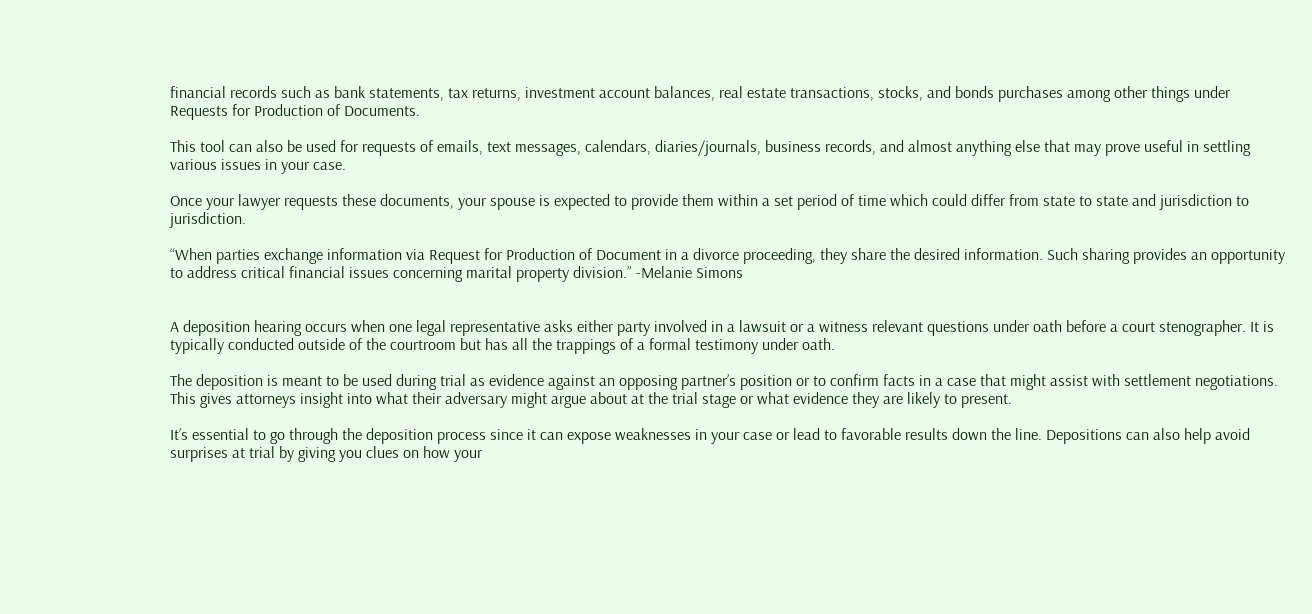financial records such as bank statements, tax returns, investment account balances, real estate transactions, stocks, and bonds purchases among other things under Requests for Production of Documents.

This tool can also be used for requests of emails, text messages, calendars, diaries/journals, business records, and almost anything else that may prove useful in settling various issues in your case.

Once your lawyer requests these documents, your spouse is expected to provide them within a set period of time which could differ from state to state and jurisdiction to jurisdiction.

“When parties exchange information via Request for Production of Document in a divorce proceeding, they share the desired information. Such sharing provides an opportunity to address critical financial issues concerning marital property division.” -Melanie Simons


A deposition hearing occurs when one legal representative asks either party involved in a lawsuit or a witness relevant questions under oath before a court stenographer. It is typically conducted outside of the courtroom but has all the trappings of a formal testimony under oath.

The deposition is meant to be used during trial as evidence against an opposing partner’s position or to confirm facts in a case that might assist with settlement negotiations. This gives attorneys insight into what their adversary might argue about at the trial stage or what evidence they are likely to present.

It’s essential to go through the deposition process since it can expose weaknesses in your case or lead to favorable results down the line. Depositions can also help avoid surprises at trial by giving you clues on how your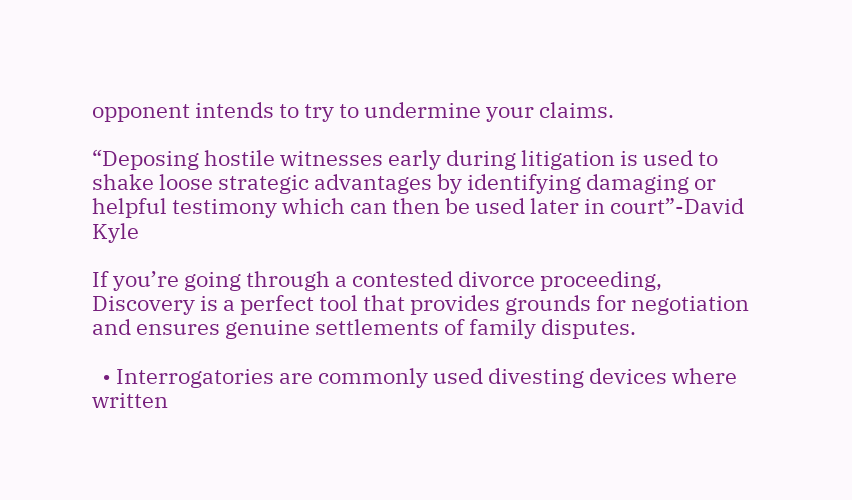opponent intends to try to undermine your claims.

“Deposing hostile witnesses early during litigation is used to shake loose strategic advantages by identifying damaging or helpful testimony which can then be used later in court”-David Kyle

If you’re going through a contested divorce proceeding, Discovery is a perfect tool that provides grounds for negotiation and ensures genuine settlements of family disputes.

  • Interrogatories are commonly used divesting devices where written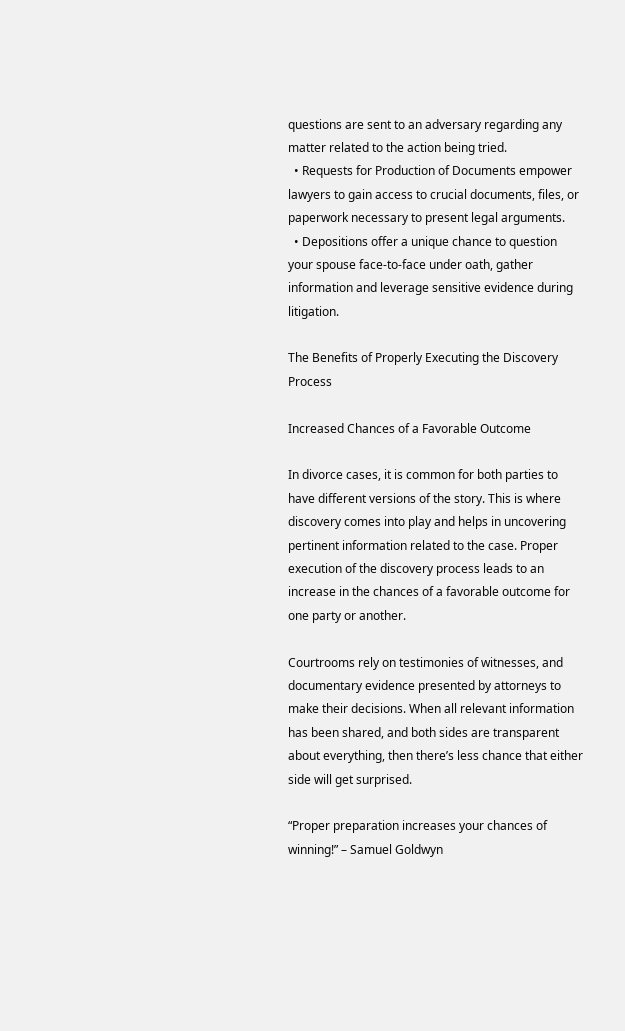questions are sent to an adversary regarding any matter related to the action being tried.
  • Requests for Production of Documents empower lawyers to gain access to crucial documents, files, or paperwork necessary to present legal arguments.
  • Depositions offer a unique chance to question your spouse face-to-face under oath, gather information and leverage sensitive evidence during litigation.

The Benefits of Properly Executing the Discovery Process

Increased Chances of a Favorable Outcome

In divorce cases, it is common for both parties to have different versions of the story. This is where discovery comes into play and helps in uncovering pertinent information related to the case. Proper execution of the discovery process leads to an increase in the chances of a favorable outcome for one party or another.

Courtrooms rely on testimonies of witnesses, and documentary evidence presented by attorneys to make their decisions. When all relevant information has been shared, and both sides are transparent about everything, then there’s less chance that either side will get surprised.

“Proper preparation increases your chances of winning!” – Samuel Goldwyn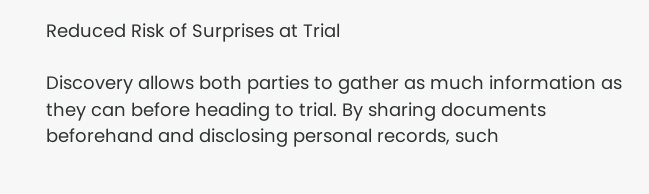Reduced Risk of Surprises at Trial

Discovery allows both parties to gather as much information as they can before heading to trial. By sharing documents beforehand and disclosing personal records, such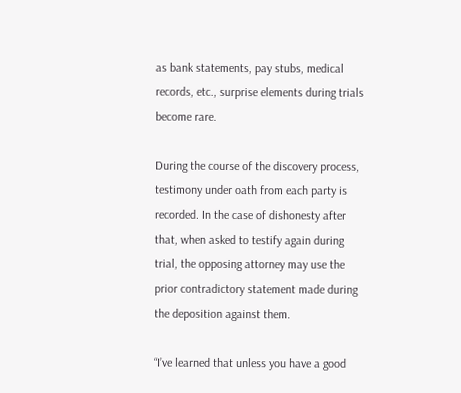as bank statements, pay stubs, medical records, etc., surprise elements during trials become rare.

During the course of the discovery process, testimony under oath from each party is recorded. In the case of dishonesty after that, when asked to testify again during trial, the opposing attorney may use the prior contradictory statement made during the deposition against them.

“I’ve learned that unless you have a good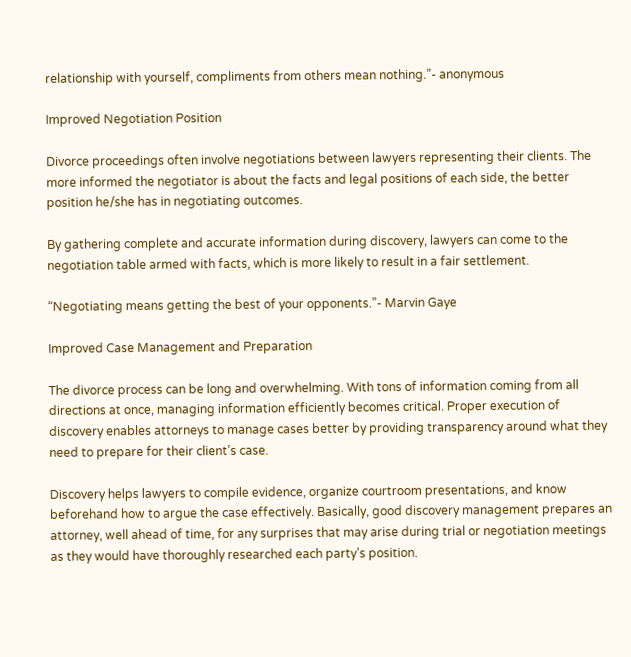relationship with yourself, compliments from others mean nothing.”- anonymous

Improved Negotiation Position

Divorce proceedings often involve negotiations between lawyers representing their clients. The more informed the negotiator is about the facts and legal positions of each side, the better position he/she has in negotiating outcomes.

By gathering complete and accurate information during discovery, lawyers can come to the negotiation table armed with facts, which is more likely to result in a fair settlement.

“Negotiating means getting the best of your opponents.”- Marvin Gaye

Improved Case Management and Preparation

The divorce process can be long and overwhelming. With tons of information coming from all directions at once, managing information efficiently becomes critical. Proper execution of discovery enables attorneys to manage cases better by providing transparency around what they need to prepare for their client’s case.

Discovery helps lawyers to compile evidence, organize courtroom presentations, and know beforehand how to argue the case effectively. Basically, good discovery management prepares an attorney, well ahead of time, for any surprises that may arise during trial or negotiation meetings as they would have thoroughly researched each party’s position.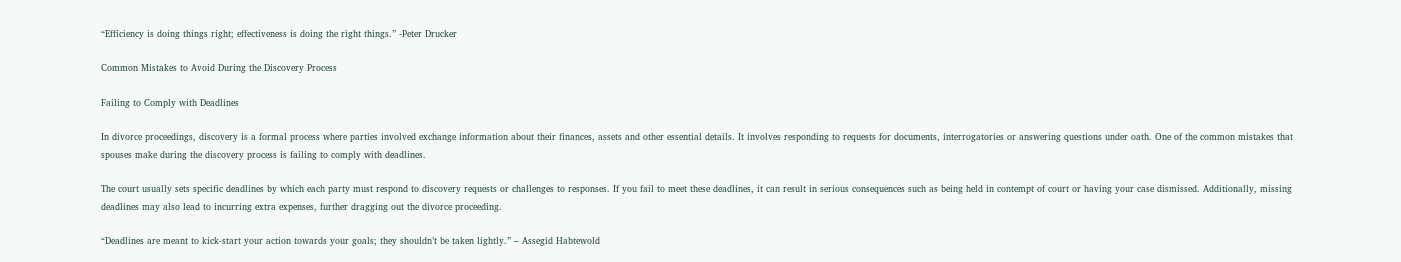“Efficiency is doing things right; effectiveness is doing the right things.” -Peter Drucker

Common Mistakes to Avoid During the Discovery Process

Failing to Comply with Deadlines

In divorce proceedings, discovery is a formal process where parties involved exchange information about their finances, assets and other essential details. It involves responding to requests for documents, interrogatories or answering questions under oath. One of the common mistakes that spouses make during the discovery process is failing to comply with deadlines.

The court usually sets specific deadlines by which each party must respond to discovery requests or challenges to responses. If you fail to meet these deadlines, it can result in serious consequences such as being held in contempt of court or having your case dismissed. Additionally, missing deadlines may also lead to incurring extra expenses, further dragging out the divorce proceeding.

“Deadlines are meant to kick-start your action towards your goals; they shouldn’t be taken lightly.” – Assegid Habtewold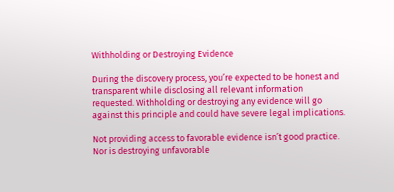Withholding or Destroying Evidence

During the discovery process, you’re expected to be honest and transparent while disclosing all relevant information requested. Withholding or destroying any evidence will go against this principle and could have severe legal implications.

Not providing access to favorable evidence isn’t good practice. Nor is destroying unfavorable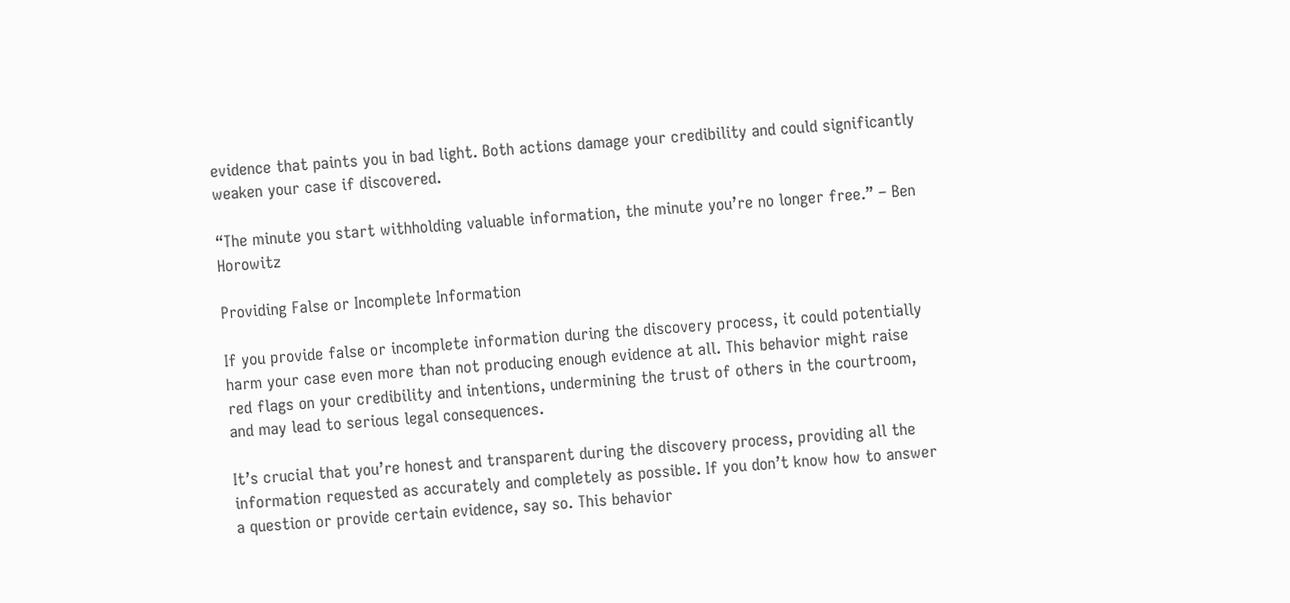evidence that paints you in bad light. Both actions damage your credibility and could significantly weaken your case if discovered.

“The minute you start withholding valuable information, the minute you’re no longer free.” – Ben Horowitz

Providing False or Incomplete Information

If you provide false or incomplete information during the discovery process, it could potentially harm your case even more than not producing enough evidence at all. This behavior might raise red flags on your credibility and intentions, undermining the trust of others in the courtroom, and may lead to serious legal consequences.

It’s crucial that you’re honest and transparent during the discovery process, providing all the information requested as accurately and completely as possible. If you don’t know how to answer a question or provide certain evidence, say so. This behavior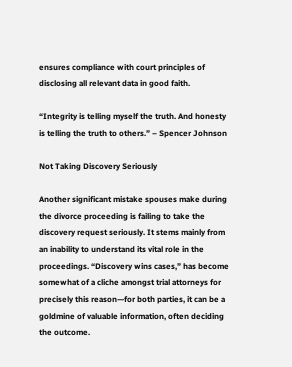ensures compliance with court principles of disclosing all relevant data in good faith.

“Integrity is telling myself the truth. And honesty is telling the truth to others.” – Spencer Johnson

Not Taking Discovery Seriously

Another significant mistake spouses make during the divorce proceeding is failing to take the discovery request seriously. It stems mainly from an inability to understand its vital role in the proceedings. “Discovery wins cases,” has become somewhat of a cliche amongst trial attorneys for precisely this reason—for both parties, it can be a goldmine of valuable information, often deciding the outcome.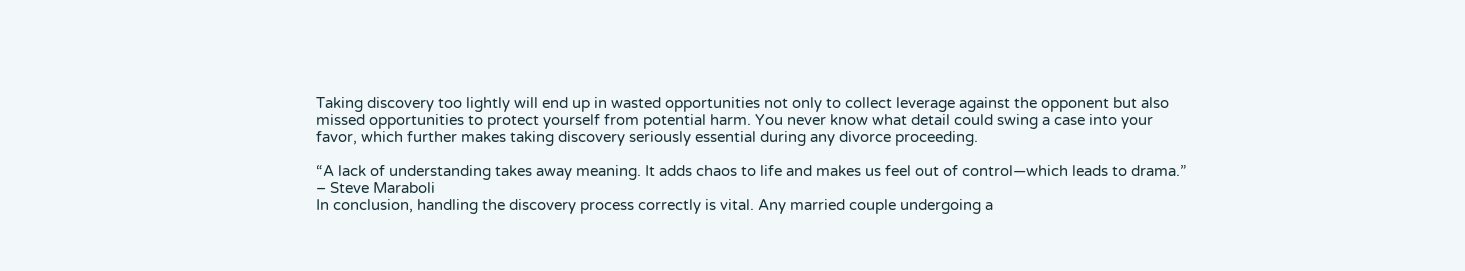Taking discovery too lightly will end up in wasted opportunities not only to collect leverage against the opponent but also missed opportunities to protect yourself from potential harm. You never know what detail could swing a case into your favor, which further makes taking discovery seriously essential during any divorce proceeding.

“A lack of understanding takes away meaning. It adds chaos to life and makes us feel out of control—which leads to drama.” – Steve Maraboli
In conclusion, handling the discovery process correctly is vital. Any married couple undergoing a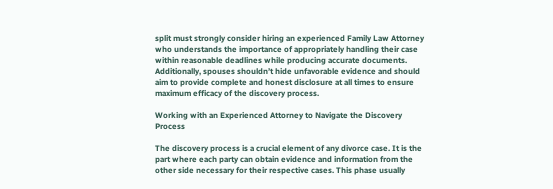split must strongly consider hiring an experienced Family Law Attorney who understands the importance of appropriately handling their case within reasonable deadlines while producing accurate documents. Additionally, spouses shouldn’t hide unfavorable evidence and should aim to provide complete and honest disclosure at all times to ensure maximum efficacy of the discovery process.

Working with an Experienced Attorney to Navigate the Discovery Process

The discovery process is a crucial element of any divorce case. It is the part where each party can obtain evidence and information from the other side necessary for their respective cases. This phase usually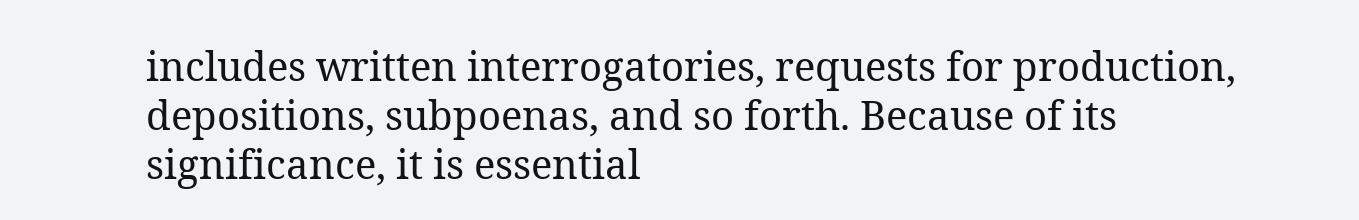includes written interrogatories, requests for production, depositions, subpoenas, and so forth. Because of its significance, it is essential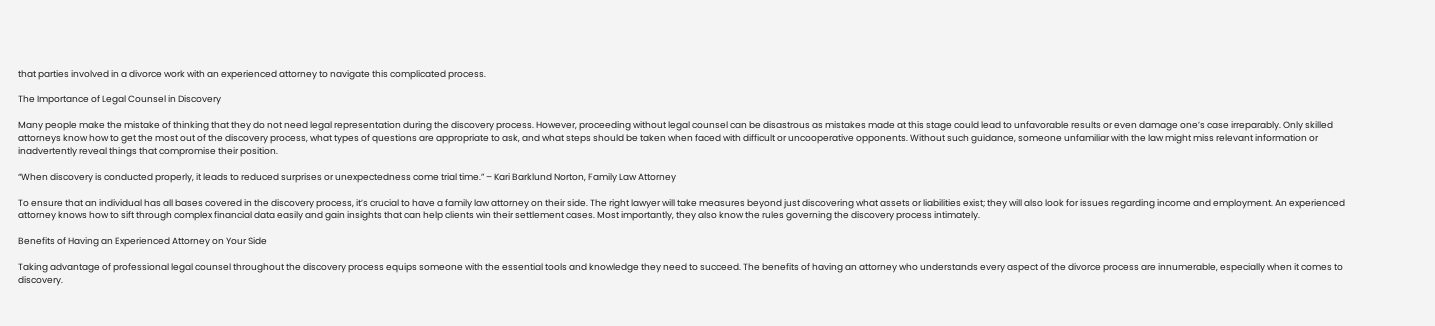that parties involved in a divorce work with an experienced attorney to navigate this complicated process.

The Importance of Legal Counsel in Discovery

Many people make the mistake of thinking that they do not need legal representation during the discovery process. However, proceeding without legal counsel can be disastrous as mistakes made at this stage could lead to unfavorable results or even damage one’s case irreparably. Only skilled attorneys know how to get the most out of the discovery process, what types of questions are appropriate to ask, and what steps should be taken when faced with difficult or uncooperative opponents. Without such guidance, someone unfamiliar with the law might miss relevant information or inadvertently reveal things that compromise their position.

“When discovery is conducted properly, it leads to reduced surprises or unexpectedness come trial time.” – Kari Barklund Norton, Family Law Attorney

To ensure that an individual has all bases covered in the discovery process, it’s crucial to have a family law attorney on their side. The right lawyer will take measures beyond just discovering what assets or liabilities exist; they will also look for issues regarding income and employment. An experienced attorney knows how to sift through complex financial data easily and gain insights that can help clients win their settlement cases. Most importantly, they also know the rules governing the discovery process intimately.

Benefits of Having an Experienced Attorney on Your Side

Taking advantage of professional legal counsel throughout the discovery process equips someone with the essential tools and knowledge they need to succeed. The benefits of having an attorney who understands every aspect of the divorce process are innumerable, especially when it comes to discovery.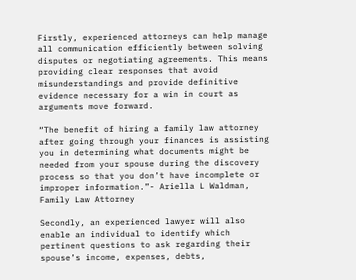Firstly, experienced attorneys can help manage all communication efficiently between solving disputes or negotiating agreements. This means providing clear responses that avoid misunderstandings and provide definitive evidence necessary for a win in court as arguments move forward.

“The benefit of hiring a family law attorney after going through your finances is assisting you in determining what documents might be needed from your spouse during the discovery process so that you don’t have incomplete or improper information.”- Ariella L Waldman, Family Law Attorney

Secondly, an experienced lawyer will also enable an individual to identify which pertinent questions to ask regarding their spouse’s income, expenses, debts,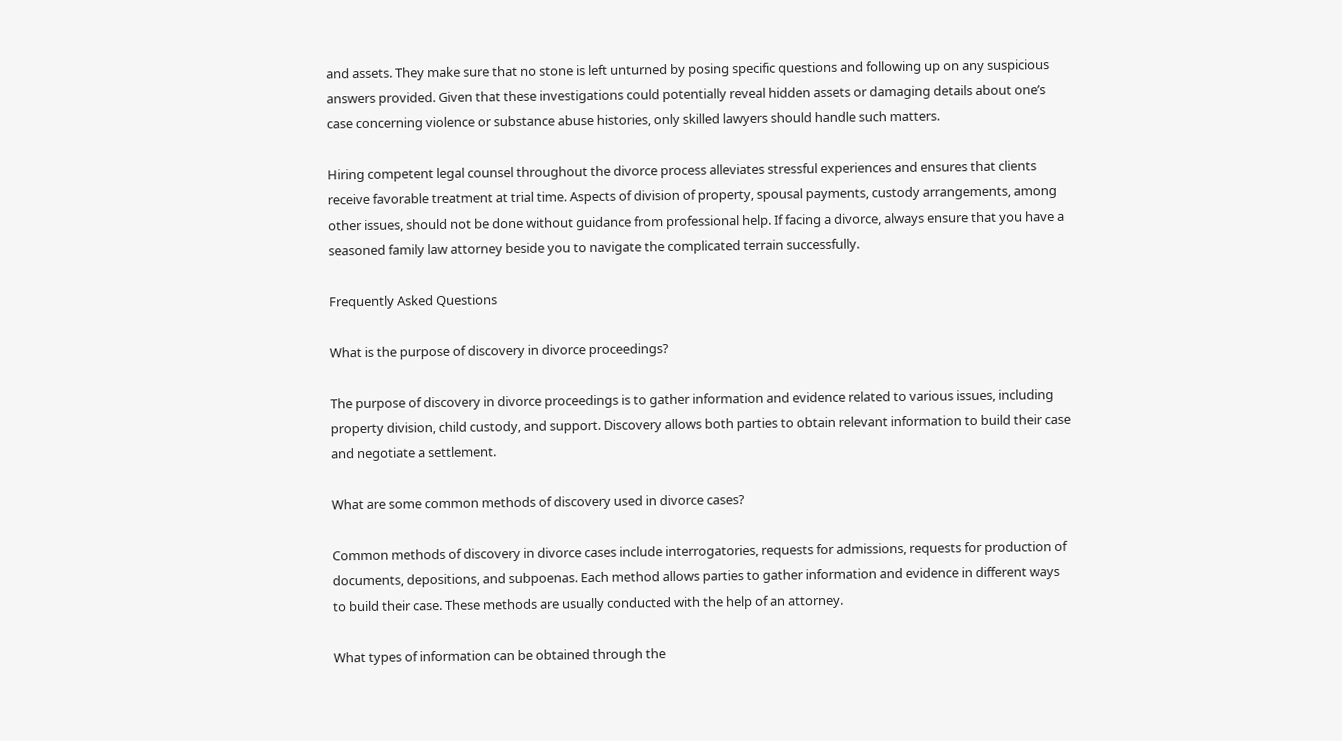and assets. They make sure that no stone is left unturned by posing specific questions and following up on any suspicious answers provided. Given that these investigations could potentially reveal hidden assets or damaging details about one’s case concerning violence or substance abuse histories, only skilled lawyers should handle such matters.

Hiring competent legal counsel throughout the divorce process alleviates stressful experiences and ensures that clients receive favorable treatment at trial time. Aspects of division of property, spousal payments, custody arrangements, among other issues, should not be done without guidance from professional help. If facing a divorce, always ensure that you have a seasoned family law attorney beside you to navigate the complicated terrain successfully.

Frequently Asked Questions

What is the purpose of discovery in divorce proceedings?

The purpose of discovery in divorce proceedings is to gather information and evidence related to various issues, including property division, child custody, and support. Discovery allows both parties to obtain relevant information to build their case and negotiate a settlement.

What are some common methods of discovery used in divorce cases?

Common methods of discovery in divorce cases include interrogatories, requests for admissions, requests for production of documents, depositions, and subpoenas. Each method allows parties to gather information and evidence in different ways to build their case. These methods are usually conducted with the help of an attorney.

What types of information can be obtained through the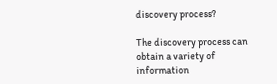discovery process?

The discovery process can obtain a variety of information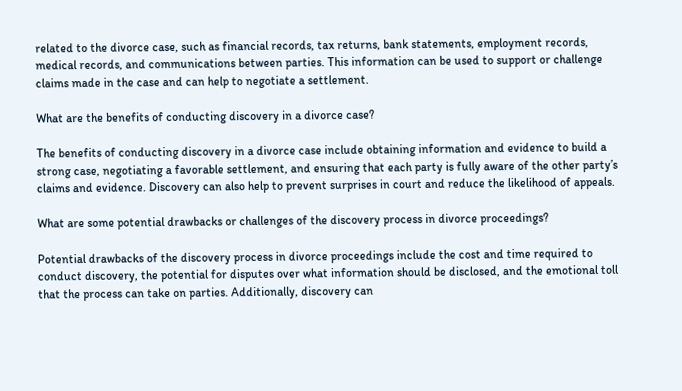related to the divorce case, such as financial records, tax returns, bank statements, employment records, medical records, and communications between parties. This information can be used to support or challenge claims made in the case and can help to negotiate a settlement.

What are the benefits of conducting discovery in a divorce case?

The benefits of conducting discovery in a divorce case include obtaining information and evidence to build a strong case, negotiating a favorable settlement, and ensuring that each party is fully aware of the other party’s claims and evidence. Discovery can also help to prevent surprises in court and reduce the likelihood of appeals.

What are some potential drawbacks or challenges of the discovery process in divorce proceedings?

Potential drawbacks of the discovery process in divorce proceedings include the cost and time required to conduct discovery, the potential for disputes over what information should be disclosed, and the emotional toll that the process can take on parties. Additionally, discovery can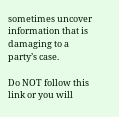sometimes uncover information that is damaging to a party’s case.

Do NOT follow this link or you will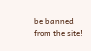be banned from the site!